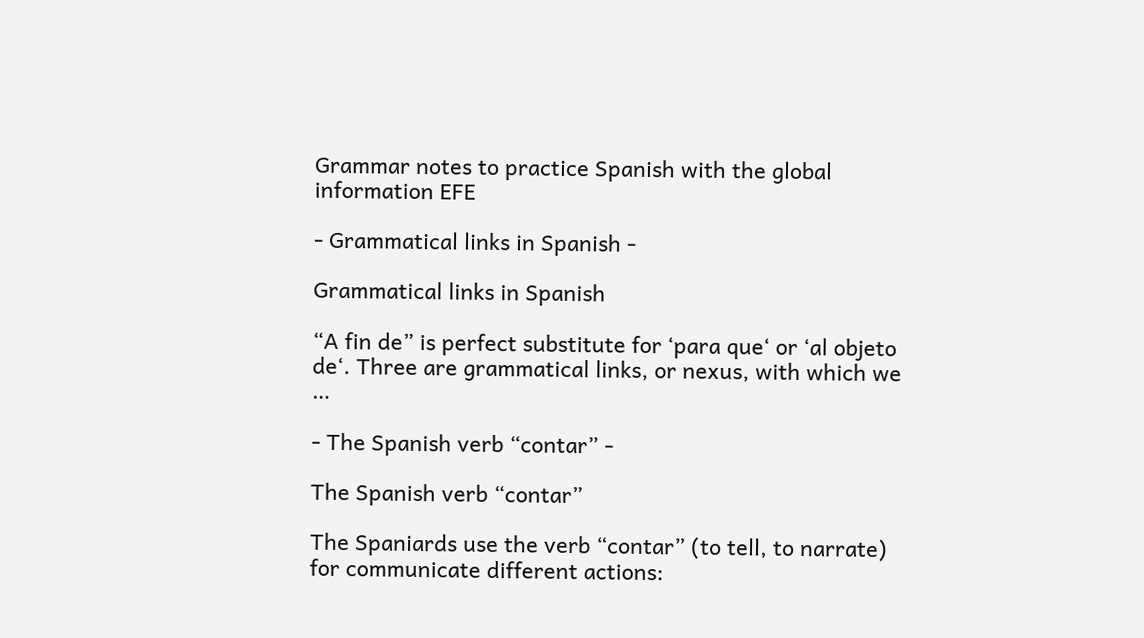Grammar notes to practice Spanish with the global information EFE

- Grammatical links in Spanish -

Grammatical links in Spanish

“A fin de” is perfect substitute for ‘para que‘ or ‘al objeto de‘. Three are grammatical links, or nexus, with which we …

- The Spanish verb “contar” -

The Spanish verb “contar”

The Spaniards use the verb “contar” (to tell, to narrate) for communicate different actions: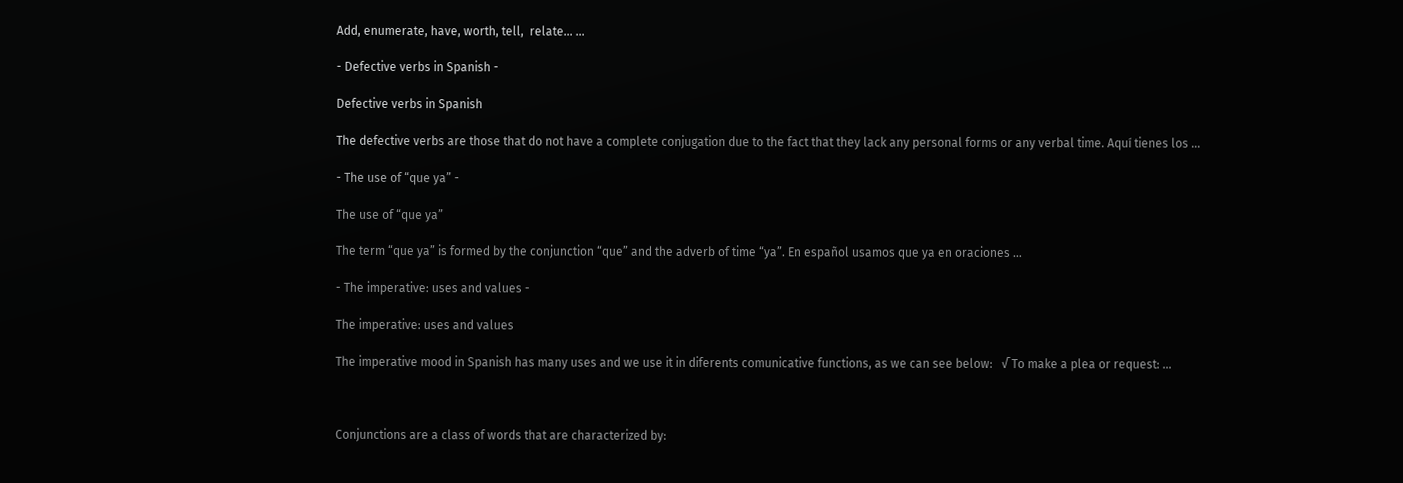Add, enumerate, have, worth, tell,  relate… …

- Defective verbs in Spanish -

Defective verbs in Spanish

The defective verbs are those that do not have a complete conjugation due to the fact that they lack any personal forms or any verbal time. Aquí tienes los …

- The use of “que ya” -

The use of “que ya”

The term “que ya” is formed by the conjunction “que” and the adverb of time “ya”. En español usamos que ya en oraciones …

- The imperative: uses and values -

The imperative: uses and values

The imperative mood in Spanish has many uses and we use it in diferents comunicative functions, as we can see below:   √ To make a plea or request: …



Conjunctions are a class of words that are characterized by: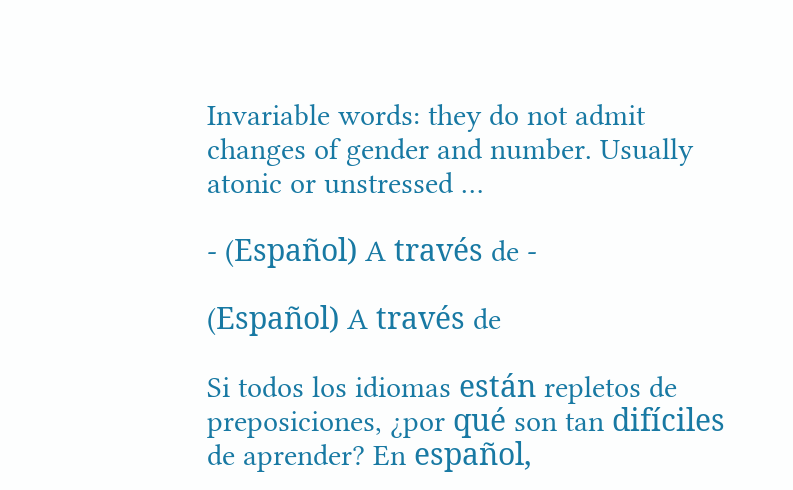Invariable words: they do not admit changes of gender and number. Usually atonic or unstressed …

- (Español) A través de -

(Español) A través de

Si todos los idiomas están repletos de preposiciones, ¿por qué son tan difíciles de aprender? En español,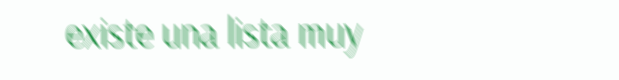existe una lista muy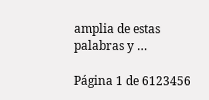amplia de estas palabras y …

Página 1 de 6123456